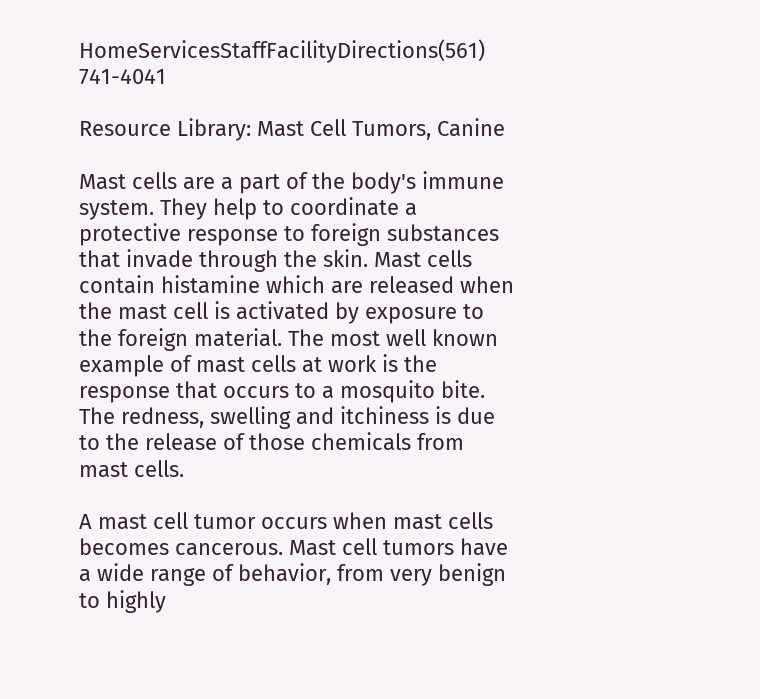HomeServicesStaffFacilityDirections(561) 741-4041

Resource Library: Mast Cell Tumors, Canine

Mast cells are a part of the body's immune system. They help to coordinate a protective response to foreign substances that invade through the skin. Mast cells contain histamine which are released when the mast cell is activated by exposure to the foreign material. The most well known example of mast cells at work is the response that occurs to a mosquito bite. The redness, swelling and itchiness is due to the release of those chemicals from mast cells.

A mast cell tumor occurs when mast cells becomes cancerous. Mast cell tumors have a wide range of behavior, from very benign to highly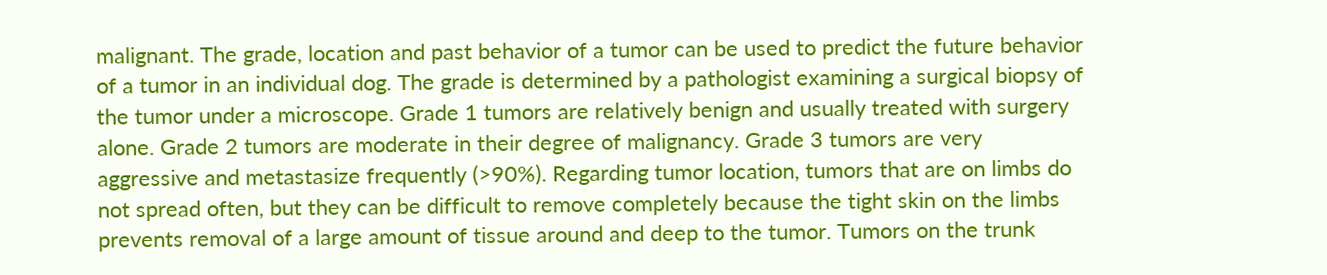malignant. The grade, location and past behavior of a tumor can be used to predict the future behavior of a tumor in an individual dog. The grade is determined by a pathologist examining a surgical biopsy of the tumor under a microscope. Grade 1 tumors are relatively benign and usually treated with surgery alone. Grade 2 tumors are moderate in their degree of malignancy. Grade 3 tumors are very aggressive and metastasize frequently (>90%). Regarding tumor location, tumors that are on limbs do not spread often, but they can be difficult to remove completely because the tight skin on the limbs prevents removal of a large amount of tissue around and deep to the tumor. Tumors on the trunk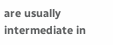are usually intermediate in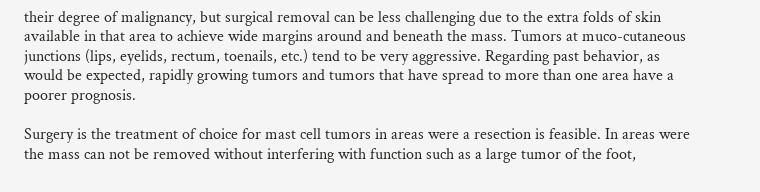their degree of malignancy, but surgical removal can be less challenging due to the extra folds of skin available in that area to achieve wide margins around and beneath the mass. Tumors at muco-cutaneous junctions (lips, eyelids, rectum, toenails, etc.) tend to be very aggressive. Regarding past behavior, as would be expected, rapidly growing tumors and tumors that have spread to more than one area have a poorer prognosis.

Surgery is the treatment of choice for mast cell tumors in areas were a resection is feasible. In areas were the mass can not be removed without interfering with function such as a large tumor of the foot,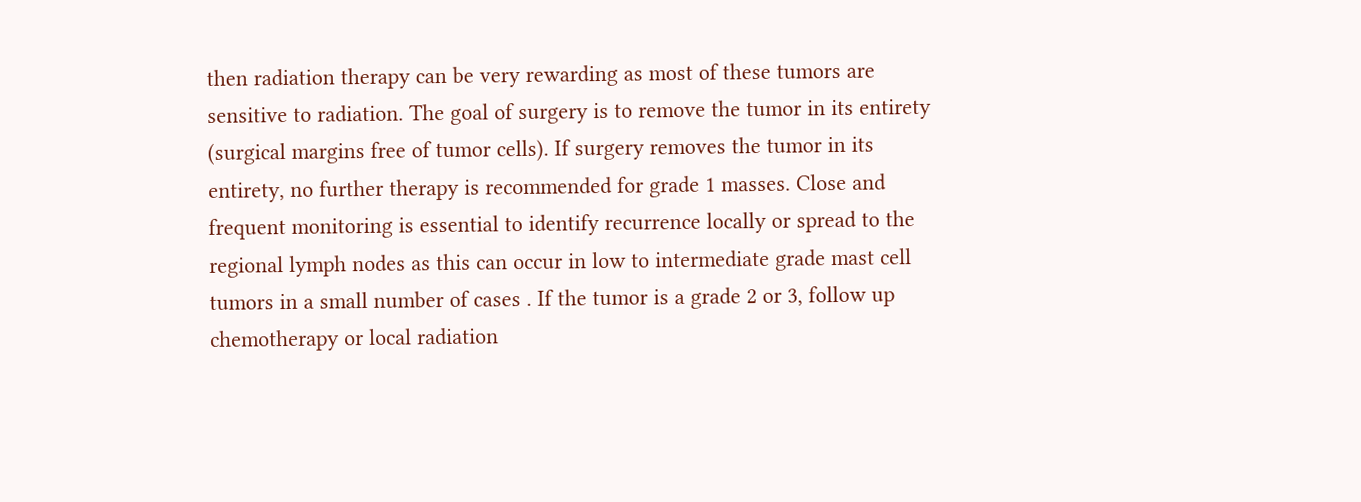then radiation therapy can be very rewarding as most of these tumors are sensitive to radiation. The goal of surgery is to remove the tumor in its entirety (surgical margins free of tumor cells). If surgery removes the tumor in its entirety, no further therapy is recommended for grade 1 masses. Close and frequent monitoring is essential to identify recurrence locally or spread to the regional lymph nodes as this can occur in low to intermediate grade mast cell tumors in a small number of cases . If the tumor is a grade 2 or 3, follow up chemotherapy or local radiation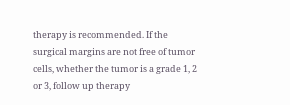therapy is recommended. If the surgical margins are not free of tumor cells, whether the tumor is a grade 1, 2 or 3, follow up therapy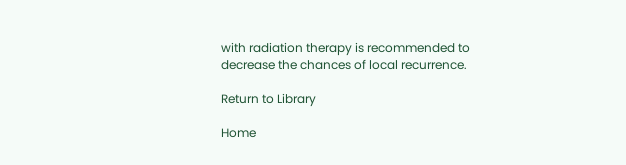with radiation therapy is recommended to decrease the chances of local recurrence.

Return to Library

Home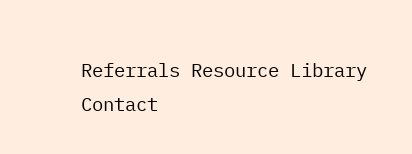Referrals Resource Library
Contact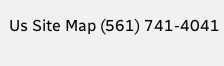Us Site Map (561) 741-4041